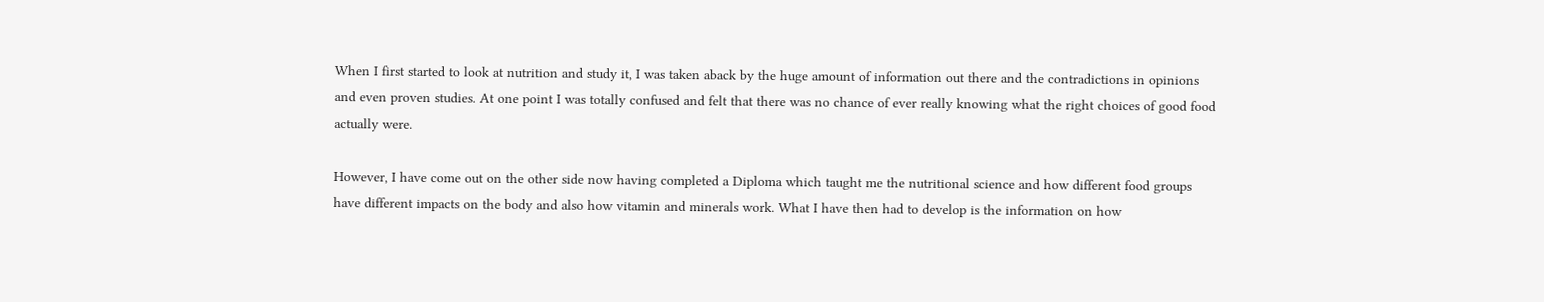When I first started to look at nutrition and study it, I was taken aback by the huge amount of information out there and the contradictions in opinions and even proven studies. At one point I was totally confused and felt that there was no chance of ever really knowing what the right choices of good food actually were.

However, I have come out on the other side now having completed a Diploma which taught me the nutritional science and how different food groups have different impacts on the body and also how vitamin and minerals work. What I have then had to develop is the information on how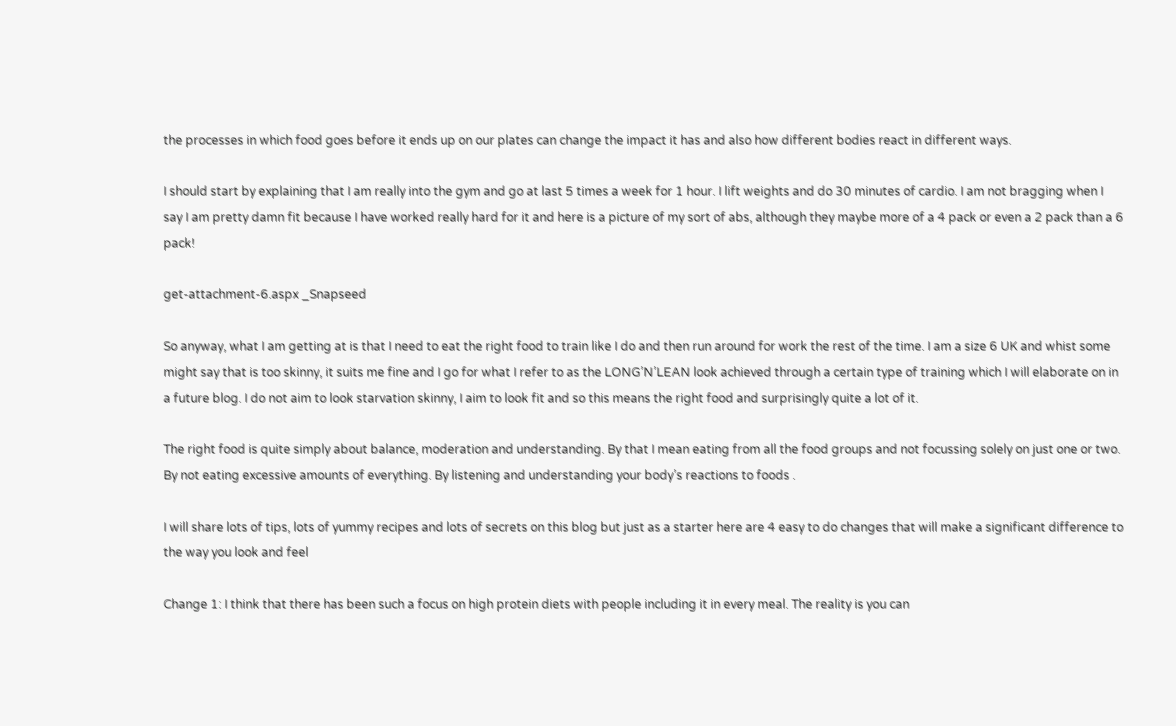the processes in which food goes before it ends up on our plates can change the impact it has and also how different bodies react in different ways.

I should start by explaining that I am really into the gym and go at last 5 times a week for 1 hour. I lift weights and do 30 minutes of cardio. I am not bragging when I say I am pretty damn fit because I have worked really hard for it and here is a picture of my sort of abs, although they maybe more of a 4 pack or even a 2 pack than a 6 pack!

get-attachment-6.aspx _Snapseed

So anyway, what I am getting at is that I need to eat the right food to train like I do and then run around for work the rest of the time. I am a size 6 UK and whist some might say that is too skinny, it suits me fine and I go for what I refer to as the LONG’N’LEAN look achieved through a certain type of training which I will elaborate on in a future blog. I do not aim to look starvation skinny, I aim to look fit and so this means the right food and surprisingly quite a lot of it.

The right food is quite simply about balance, moderation and understanding. By that I mean eating from all the food groups and not focussing solely on just one or two. By not eating excessive amounts of everything. By listening and understanding your body’s reactions to foods .

I will share lots of tips, lots of yummy recipes and lots of secrets on this blog but just as a starter here are 4 easy to do changes that will make a significant difference to the way you look and feel

Change 1: I think that there has been such a focus on high protein diets with people including it in every meal. The reality is you can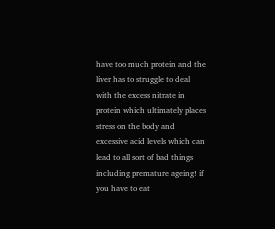have too much protein and the liver has to struggle to deal with the excess nitrate in protein which ultimately places stress on the body and excessive acid levels which can lead to all sort of bad things including premature ageing! if you have to eat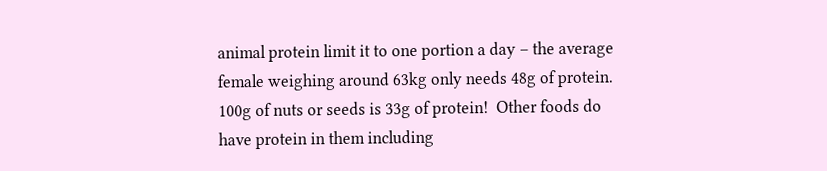animal protein limit it to one portion a day – the average female weighing around 63kg only needs 48g of protein. 100g of nuts or seeds is 33g of protein!  Other foods do have protein in them including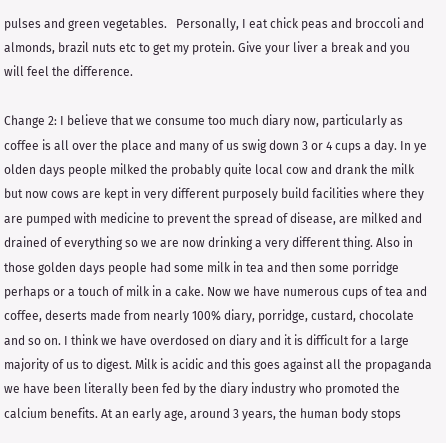pulses and green vegetables.   Personally, I eat chick peas and broccoli and almonds, brazil nuts etc to get my protein. Give your liver a break and you will feel the difference.

Change 2: I believe that we consume too much diary now, particularly as coffee is all over the place and many of us swig down 3 or 4 cups a day. In ye olden days people milked the probably quite local cow and drank the milk but now cows are kept in very different purposely build facilities where they are pumped with medicine to prevent the spread of disease, are milked and drained of everything so we are now drinking a very different thing. Also in those golden days people had some milk in tea and then some porridge perhaps or a touch of milk in a cake. Now we have numerous cups of tea and coffee, deserts made from nearly 100% diary, porridge, custard, chocolate and so on. I think we have overdosed on diary and it is difficult for a large majority of us to digest. Milk is acidic and this goes against all the propaganda we have been literally been fed by the diary industry who promoted the calcium benefits. At an early age, around 3 years, the human body stops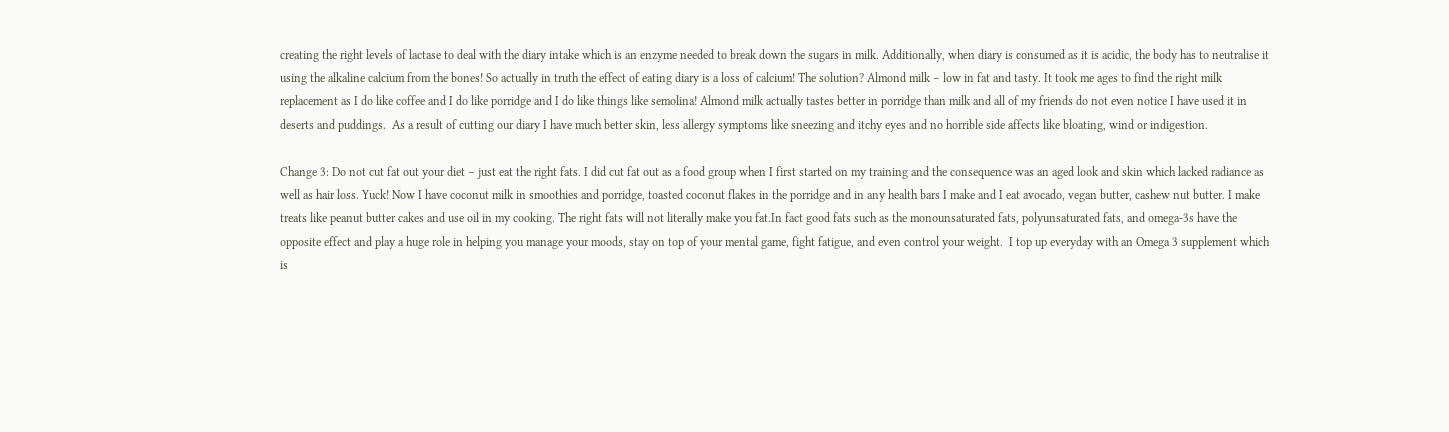creating the right levels of lactase to deal with the diary intake which is an enzyme needed to break down the sugars in milk. Additionally, when diary is consumed as it is acidic, the body has to neutralise it using the alkaline calcium from the bones! So actually in truth the effect of eating diary is a loss of calcium! The solution? Almond milk – low in fat and tasty. It took me ages to find the right milk replacement as I do like coffee and I do like porridge and I do like things like semolina! Almond milk actually tastes better in porridge than milk and all of my friends do not even notice I have used it in deserts and puddings.  As a result of cutting our diary I have much better skin, less allergy symptoms like sneezing and itchy eyes and no horrible side affects like bloating, wind or indigestion.

Change 3: Do not cut fat out your diet – just eat the right fats. I did cut fat out as a food group when I first started on my training and the consequence was an aged look and skin which lacked radiance as well as hair loss. Yuck! Now I have coconut milk in smoothies and porridge, toasted coconut flakes in the porridge and in any health bars I make and I eat avocado, vegan butter, cashew nut butter. I make treats like peanut butter cakes and use oil in my cooking. The right fats will not literally make you fat.In fact good fats such as the monounsaturated fats, polyunsaturated fats, and omega-3s have the opposite effect and play a huge role in helping you manage your moods, stay on top of your mental game, fight fatigue, and even control your weight.  I top up everyday with an Omega 3 supplement which is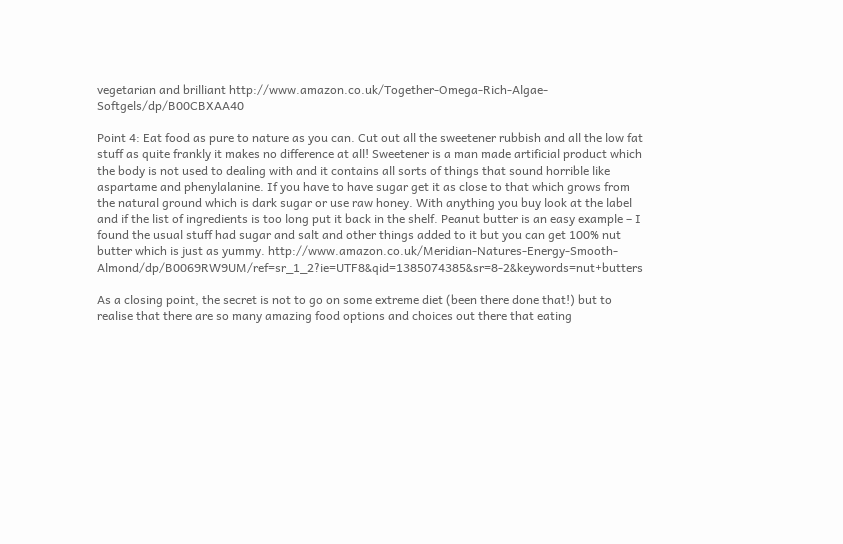vegetarian and brilliant http://www.amazon.co.uk/Together-Omega-Rich-Algae-Softgels/dp/B00CBXAA40

Point 4: Eat food as pure to nature as you can. Cut out all the sweetener rubbish and all the low fat stuff as quite frankly it makes no difference at all! Sweetener is a man made artificial product which the body is not used to dealing with and it contains all sorts of things that sound horrible like aspartame and phenylalanine. If you have to have sugar get it as close to that which grows from the natural ground which is dark sugar or use raw honey. With anything you buy look at the label and if the list of ingredients is too long put it back in the shelf. Peanut butter is an easy example – I found the usual stuff had sugar and salt and other things added to it but you can get 100% nut butter which is just as yummy. http://www.amazon.co.uk/Meridian-Natures-Energy-Smooth-Almond/dp/B0069RW9UM/ref=sr_1_2?ie=UTF8&qid=1385074385&sr=8-2&keywords=nut+butters

As a closing point, the secret is not to go on some extreme diet (been there done that!) but to realise that there are so many amazing food options and choices out there that eating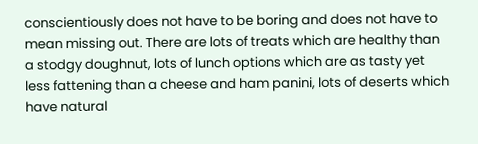conscientiously does not have to be boring and does not have to mean missing out. There are lots of treats which are healthy than a stodgy doughnut, lots of lunch options which are as tasty yet less fattening than a cheese and ham panini, lots of deserts which have natural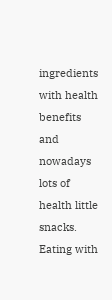ingredients with health benefits and nowadays lots of health little snacks. Eating with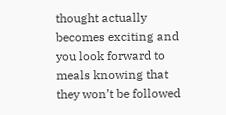thought actually becomes exciting and you look forward to meals knowing that they won’t be followed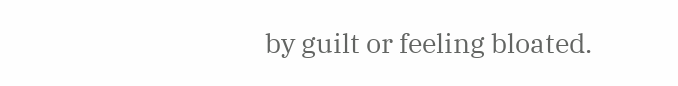by guilt or feeling bloated.